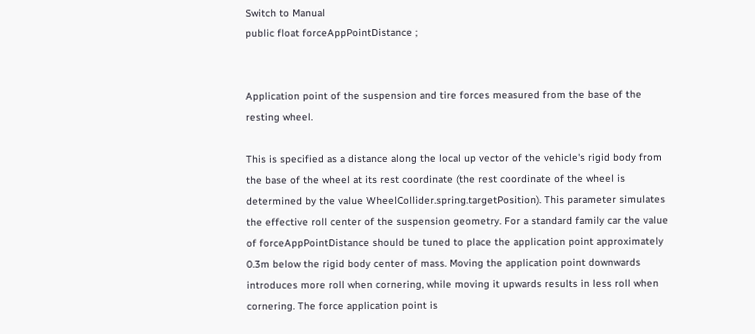Switch to Manual
public float forceAppPointDistance ;


Application point of the suspension and tire forces measured from the base of the resting wheel.

This is specified as a distance along the local up vector of the vehicle's rigid body from the base of the wheel at its rest coordinate (the rest coordinate of the wheel is determined by the value WheelCollider.spring.targetPosition). This parameter simulates the effective roll center of the suspension geometry. For a standard family car the value of forceAppPointDistance should be tuned to place the application point approximately 0.3m below the rigid body center of mass. Moving the application point downwards introduces more roll when cornering, while moving it upwards results in less roll when cornering. The force application point is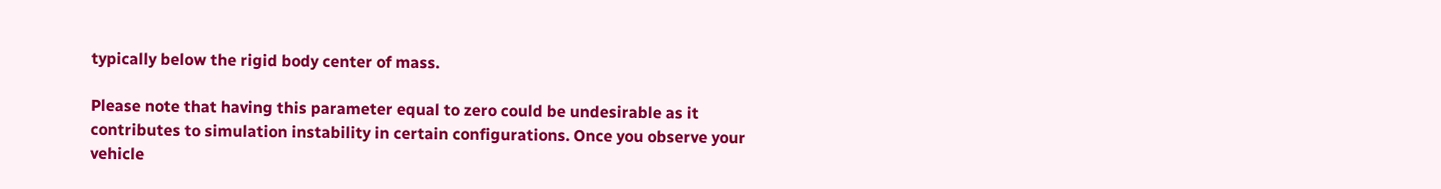typically below the rigid body center of mass.

Please note that having this parameter equal to zero could be undesirable as it contributes to simulation instability in certain configurations. Once you observe your vehicle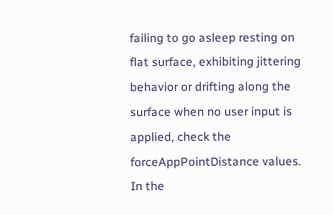failing to go asleep resting on flat surface, exhibiting jittering behavior or drifting along the surface when no user input is applied, check the forceAppPointDistance values. In the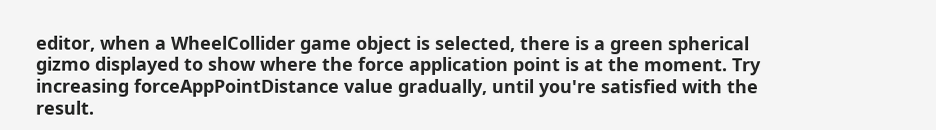editor, when a WheelCollider game object is selected, there is a green spherical gizmo displayed to show where the force application point is at the moment. Try increasing forceAppPointDistance value gradually, until you're satisfied with the result.